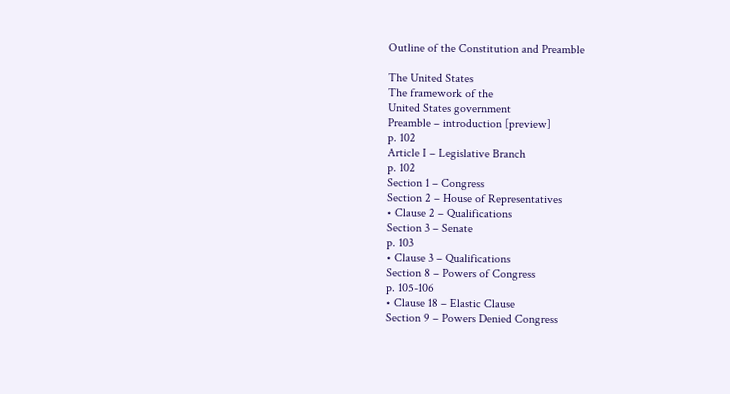Outline of the Constitution and Preamble

The United States
The framework of the
United States government
Preamble – introduction [preview]
p. 102
Article I – Legislative Branch
p. 102
Section 1 – Congress
Section 2 – House of Representatives
• Clause 2 – Qualifications
Section 3 – Senate
p. 103
• Clause 3 – Qualifications
Section 8 – Powers of Congress
p. 105-106
• Clause 18 – Elastic Clause
Section 9 – Powers Denied Congress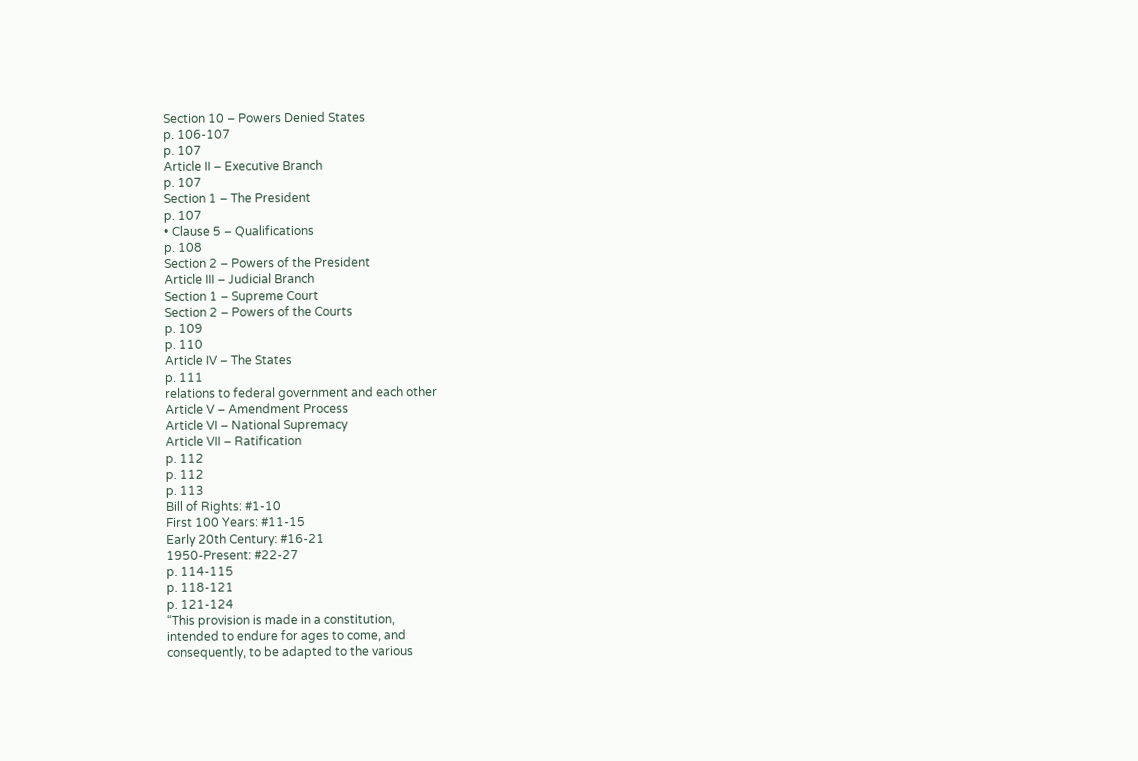Section 10 – Powers Denied States
p. 106-107
p. 107
Article II – Executive Branch
p. 107
Section 1 – The President
p. 107
• Clause 5 – Qualifications
p. 108
Section 2 – Powers of the President
Article III – Judicial Branch
Section 1 – Supreme Court
Section 2 – Powers of the Courts
p. 109
p. 110
Article IV – The States
p. 111
relations to federal government and each other
Article V – Amendment Process
Article VI – National Supremacy
Article VII – Ratification
p. 112
p. 112
p. 113
Bill of Rights: #1-10
First 100 Years: #11-15
Early 20th Century: #16-21
1950-Present: #22-27
p. 114-115
p. 118-121
p. 121-124
“This provision is made in a constitution,
intended to endure for ages to come, and
consequently, to be adapted to the various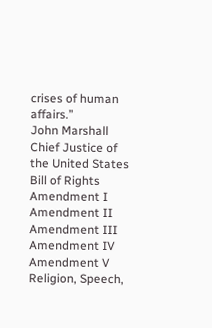crises of human affairs.”
John Marshall
Chief Justice of
the United States
Bill of Rights
Amendment I
Amendment II
Amendment III
Amendment IV
Amendment V
Religion, Speech,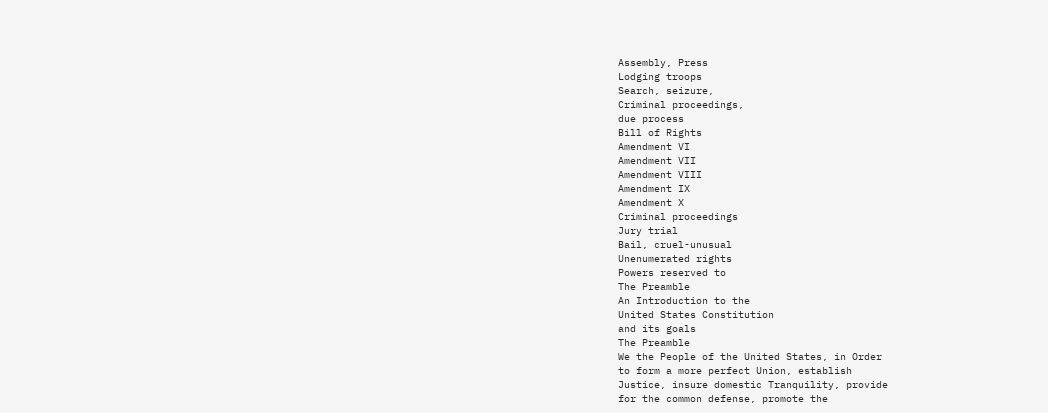Assembly, Press
Lodging troops
Search, seizure,
Criminal proceedings,
due process
Bill of Rights
Amendment VI
Amendment VII
Amendment VIII
Amendment IX
Amendment X
Criminal proceedings
Jury trial
Bail, cruel-unusual
Unenumerated rights
Powers reserved to
The Preamble
An Introduction to the
United States Constitution
and its goals
The Preamble
We the People of the United States, in Order
to form a more perfect Union, establish
Justice, insure domestic Tranquility, provide
for the common defense, promote the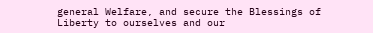general Welfare, and secure the Blessings of
Liberty to ourselves and our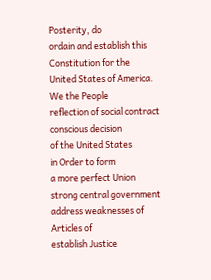Posterity, do
ordain and establish this Constitution for the
United States of America.
We the People
reflection of social contract
conscious decision
of the United States
in Order to form
a more perfect Union
strong central government
address weaknesses of Articles of
establish Justice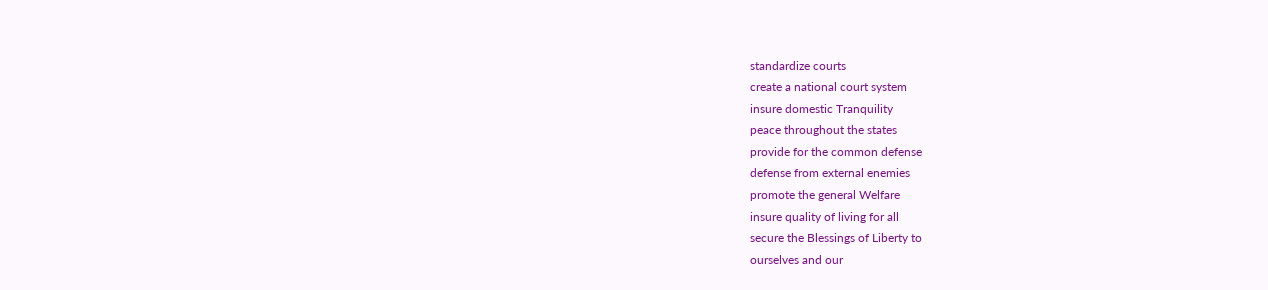standardize courts
create a national court system
insure domestic Tranquility
peace throughout the states
provide for the common defense
defense from external enemies
promote the general Welfare
insure quality of living for all
secure the Blessings of Liberty to
ourselves and our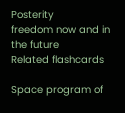Posterity
freedom now and in the future
Related flashcards

Space program of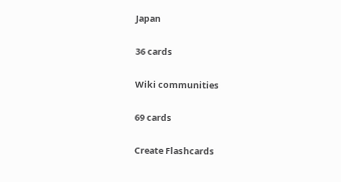Japan

36 cards

Wiki communities

69 cards

Create Flashcards